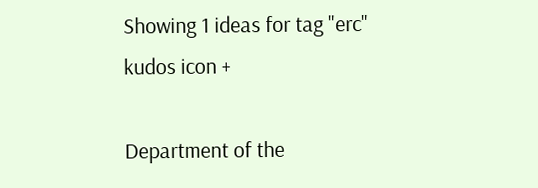Showing 1 ideas for tag "erc"
kudos icon +

Department of the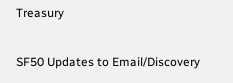Treasury

SF50 Updates to Email/Discovery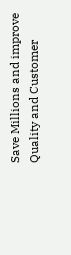Save Millions and improve Quality and Customer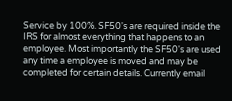Service by 100%. SF50's are required inside the IRS for almost everything that happens to an employee. Most importantly the SF50's are used any time a employee is moved and may be completed for certain details. Currently email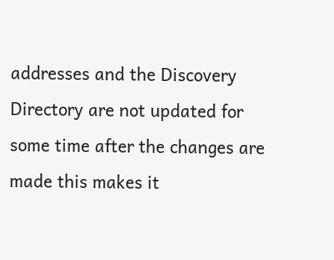addresses and the Discovery Directory are not updated for some time after the changes are made this makes it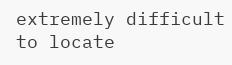extremely difficult to locate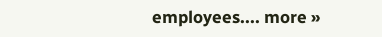employees.... more »